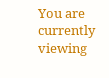You are currently viewing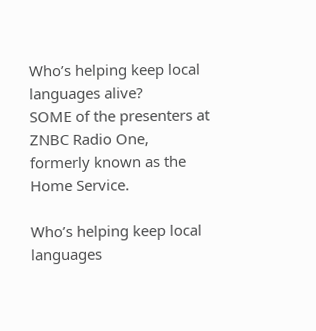Who’s helping keep local languages alive?
SOME of the presenters at ZNBC Radio One, formerly known as the Home Service.

Who’s helping keep local languages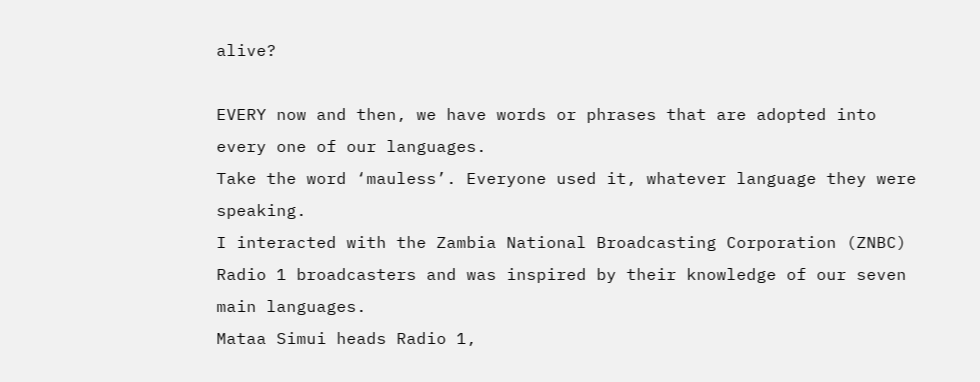alive?

EVERY now and then, we have words or phrases that are adopted into every one of our languages.
Take the word ‘mauless’. Everyone used it, whatever language they were speaking.
I interacted with the Zambia National Broadcasting Corporation (ZNBC) Radio 1 broadcasters and was inspired by their knowledge of our seven main languages.
Mataa Simui heads Radio 1,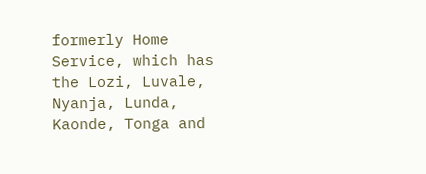formerly Home Service, which has the Lozi, Luvale, Nyanja, Lunda, Kaonde, Tonga and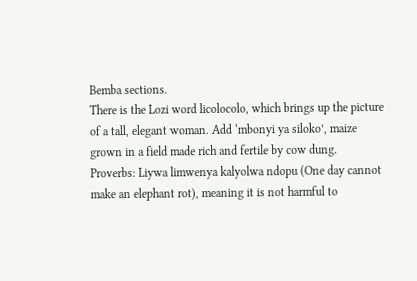Bemba sections.
There is the Lozi word licolocolo, which brings up the picture of a tall, elegant woman. Add ‘mbonyi ya siloko’, maize grown in a field made rich and fertile by cow dung.
Proverbs: Liywa limwenya kalyolwa ndopu (One day cannot make an elephant rot), meaning it is not harmful to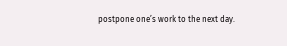postpone one’s work to the next day.